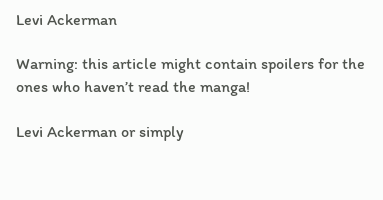Levi Ackerman

Warning: this article might contain spoilers for the ones who haven’t read the manga!

Levi Ackerman or simply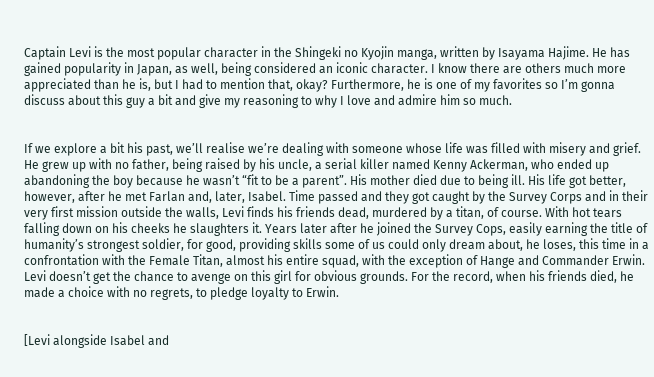Captain Levi is the most popular character in the Shingeki no Kyojin manga, written by Isayama Hajime. He has gained popularity in Japan, as well, being considered an iconic character. I know there are others much more appreciated than he is, but I had to mention that, okay? Furthermore, he is one of my favorites so I’m gonna discuss about this guy a bit and give my reasoning to why I love and admire him so much.


If we explore a bit his past, we’ll realise we’re dealing with someone whose life was filled with misery and grief. He grew up with no father, being raised by his uncle, a serial killer named Kenny Ackerman, who ended up abandoning the boy because he wasn’t “fit to be a parent”. His mother died due to being ill. His life got better, however, after he met Farlan and, later, Isabel. Time passed and they got caught by the Survey Corps and in their very first mission outside the walls, Levi finds his friends dead, murdered by a titan, of course. With hot tears falling down on his cheeks he slaughters it. Years later after he joined the Survey Cops, easily earning the title of humanity’s strongest soldier, for good, providing skills some of us could only dream about, he loses, this time in a confrontation with the Female Titan, almost his entire squad, with the exception of Hange and Commander Erwin. Levi doesn’t get the chance to avenge on this girl for obvious grounds. For the record, when his friends died, he made a choice with no regrets, to pledge loyalty to Erwin.


[Levi alongside Isabel and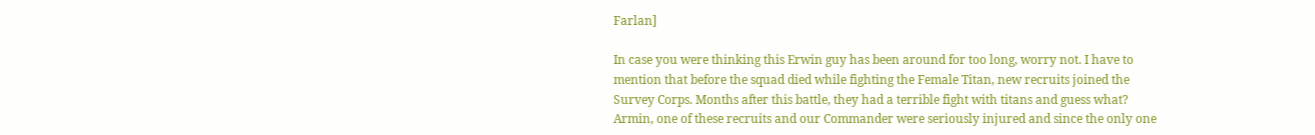Farlan]

In case you were thinking this Erwin guy has been around for too long, worry not. I have to mention that before the squad died while fighting the Female Titan, new recruits joined the Survey Corps. Months after this battle, they had a terrible fight with titans and guess what? Armin, one of these recruits and our Commander were seriously injured and since the only one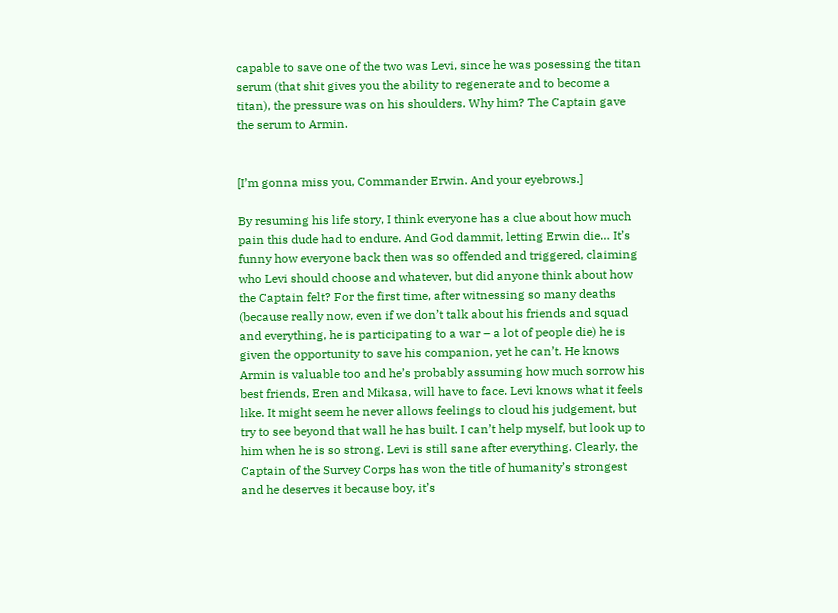capable to save one of the two was Levi, since he was posessing the titan serum (that shit gives you the ability to regenerate and to become a titan), the pressure was on his shoulders. Why him? The Captain gave the serum to Armin.


[I’m gonna miss you, Commander Erwin. And your eyebrows.]

By resuming his life story, I think everyone has a clue about how much pain this dude had to endure. And God dammit, letting Erwin die… It’s funny how everyone back then was so offended and triggered, claiming who Levi should choose and whatever, but did anyone think about how the Captain felt? For the first time, after witnessing so many deaths (because really now, even if we don’t talk about his friends and squad and everything, he is participating to a war – a lot of people die) he is given the opportunity to save his companion, yet he can’t. He knows Armin is valuable too and he’s probably assuming how much sorrow his best friends, Eren and Mikasa, will have to face. Levi knows what it feels like. It might seem he never allows feelings to cloud his judgement, but try to see beyond that wall he has built. I can’t help myself, but look up to him when he is so strong. Levi is still sane after everything. Clearly, the Captain of the Survey Corps has won the title of humanity’s strongest and he deserves it because boy, it’s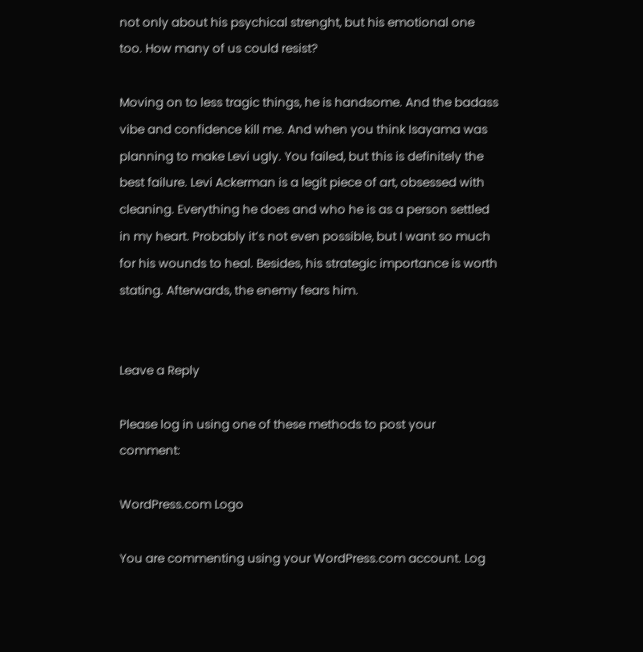not only about his psychical strenght, but his emotional one too. How many of us could resist?

Moving on to less tragic things, he is handsome. And the badass vibe and confidence kill me. And when you think Isayama was planning to make Levi ugly. You failed, but this is definitely the best failure. Levi Ackerman is a legit piece of art, obsessed with cleaning. Everything he does and who he is as a person settled in my heart. Probably it’s not even possible, but I want so much for his wounds to heal. Besides, his strategic importance is worth stating. Afterwards, the enemy fears him.


Leave a Reply

Please log in using one of these methods to post your comment:

WordPress.com Logo

You are commenting using your WordPress.com account. Log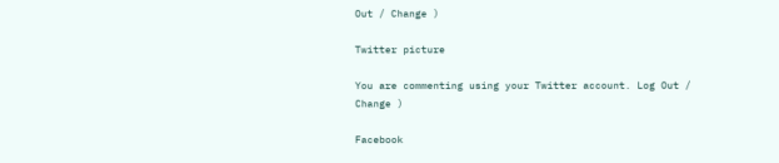Out / Change )

Twitter picture

You are commenting using your Twitter account. Log Out / Change )

Facebook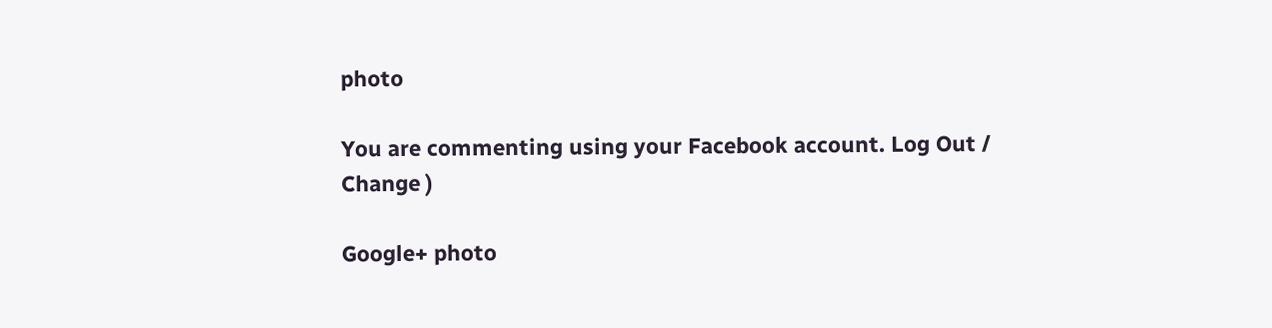photo

You are commenting using your Facebook account. Log Out / Change )

Google+ photo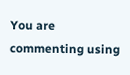You are commenting using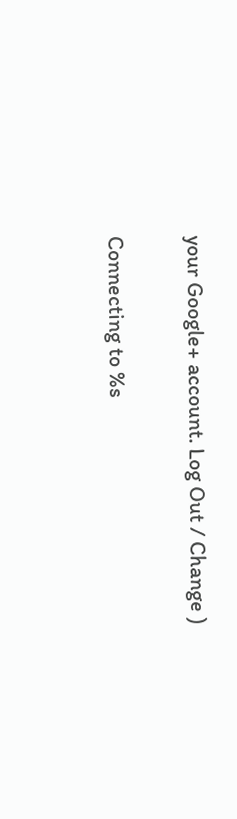your Google+ account. Log Out / Change )

Connecting to %s